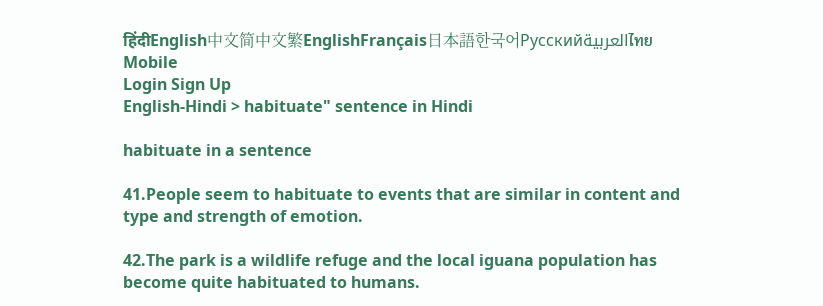हिंदीEnglish中文简中文繁EnglishFrançais日本語한국어Русскийالعربيةไทย Mobile
Login Sign Up
English-Hindi > habituate" sentence in Hindi

habituate in a sentence

41.People seem to habituate to events that are similar in content and type and strength of emotion.

42.The park is a wildlife refuge and the local iguana population has become quite habituated to humans.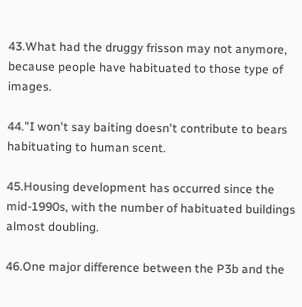43.What had the druggy frisson may not anymore, because people have habituated to those type of images.

44."I won't say baiting doesn't contribute to bears habituating to human scent.

45.Housing development has occurred since the mid-1990s, with the number of habituated buildings almost doubling.

46.One major difference between the P3b and the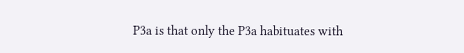P3a is that only the P3a habituates with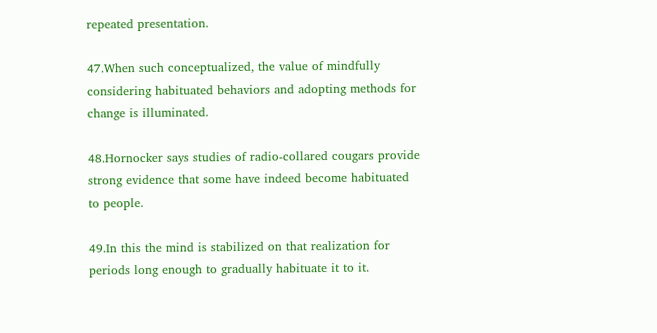repeated presentation.

47.When such conceptualized, the value of mindfully considering habituated behaviors and adopting methods for change is illuminated.

48.Hornocker says studies of radio-collared cougars provide strong evidence that some have indeed become habituated to people.

49.In this the mind is stabilized on that realization for periods long enough to gradually habituate it to it.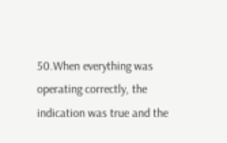50.When everything was operating correctly, the indication was true and the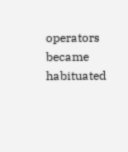operators became habituated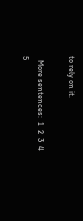to rely on it.

  More sentences:  1  2  3  4  5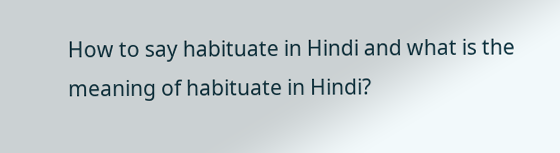How to say habituate in Hindi and what is the meaning of habituate in Hindi?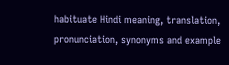habituate Hindi meaning, translation, pronunciation, synonyms and example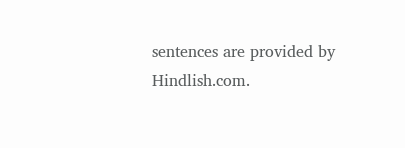sentences are provided by Hindlish.com.